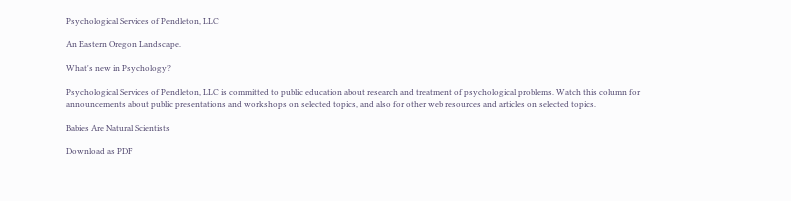Psychological Services of Pendleton, LLC

An Eastern Oregon Landscape.

What's new in Psychology?

Psychological Services of Pendleton, LLC is committed to public education about research and treatment of psychological problems. Watch this column for announcements about public presentations and workshops on selected topics, and also for other web resources and articles on selected topics.

Babies Are Natural Scientists

Download as PDF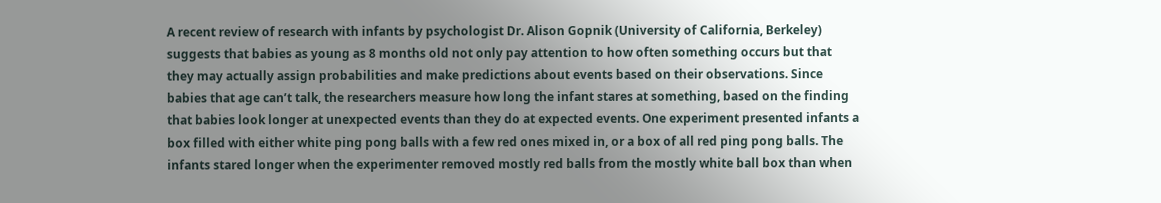A recent review of research with infants by psychologist Dr. Alison Gopnik (University of California, Berkeley) suggests that babies as young as 8 months old not only pay attention to how often something occurs but that they may actually assign probabilities and make predictions about events based on their observations. Since babies that age can’t talk, the researchers measure how long the infant stares at something, based on the finding that babies look longer at unexpected events than they do at expected events. One experiment presented infants a box filled with either white ping pong balls with a few red ones mixed in, or a box of all red ping pong balls. The infants stared longer when the experimenter removed mostly red balls from the mostly white ball box than when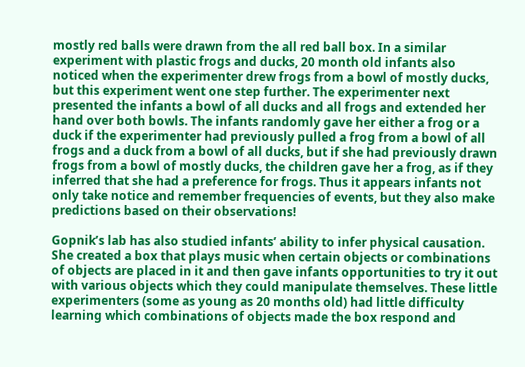mostly red balls were drawn from the all red ball box. In a similar experiment with plastic frogs and ducks, 20 month old infants also noticed when the experimenter drew frogs from a bowl of mostly ducks, but this experiment went one step further. The experimenter next presented the infants a bowl of all ducks and all frogs and extended her hand over both bowls. The infants randomly gave her either a frog or a duck if the experimenter had previously pulled a frog from a bowl of all frogs and a duck from a bowl of all ducks, but if she had previously drawn frogs from a bowl of mostly ducks, the children gave her a frog, as if they inferred that she had a preference for frogs. Thus it appears infants not only take notice and remember frequencies of events, but they also make predictions based on their observations!

Gopnik’s lab has also studied infants’ ability to infer physical causation. She created a box that plays music when certain objects or combinations of objects are placed in it and then gave infants opportunities to try it out with various objects which they could manipulate themselves. These little experimenters (some as young as 20 months old) had little difficulty learning which combinations of objects made the box respond and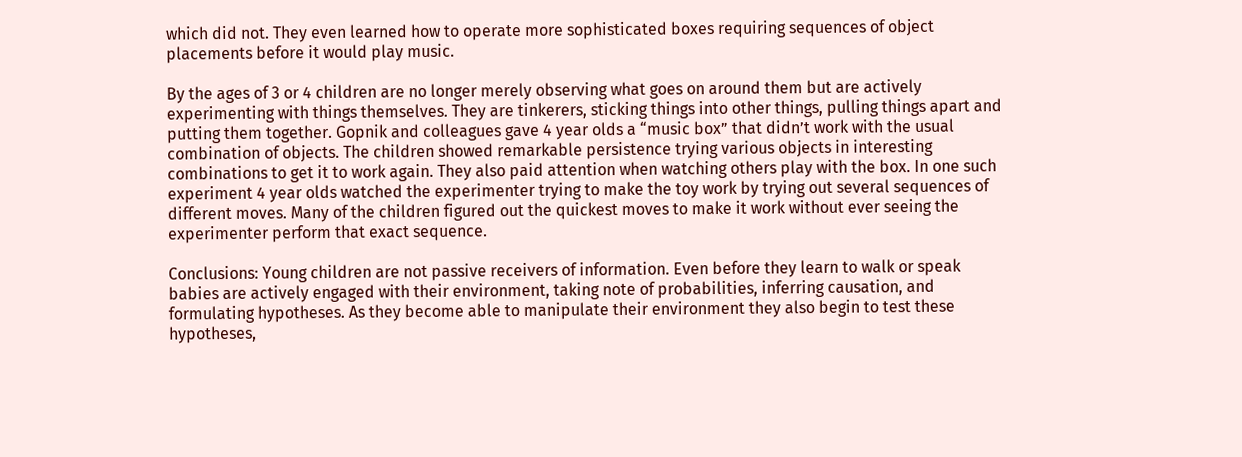which did not. They even learned how to operate more sophisticated boxes requiring sequences of object placements before it would play music.

By the ages of 3 or 4 children are no longer merely observing what goes on around them but are actively experimenting with things themselves. They are tinkerers, sticking things into other things, pulling things apart and putting them together. Gopnik and colleagues gave 4 year olds a “music box” that didn’t work with the usual combination of objects. The children showed remarkable persistence trying various objects in interesting combinations to get it to work again. They also paid attention when watching others play with the box. In one such experiment 4 year olds watched the experimenter trying to make the toy work by trying out several sequences of different moves. Many of the children figured out the quickest moves to make it work without ever seeing the experimenter perform that exact sequence.

Conclusions: Young children are not passive receivers of information. Even before they learn to walk or speak babies are actively engaged with their environment, taking note of probabilities, inferring causation, and formulating hypotheses. As they become able to manipulate their environment they also begin to test these hypotheses,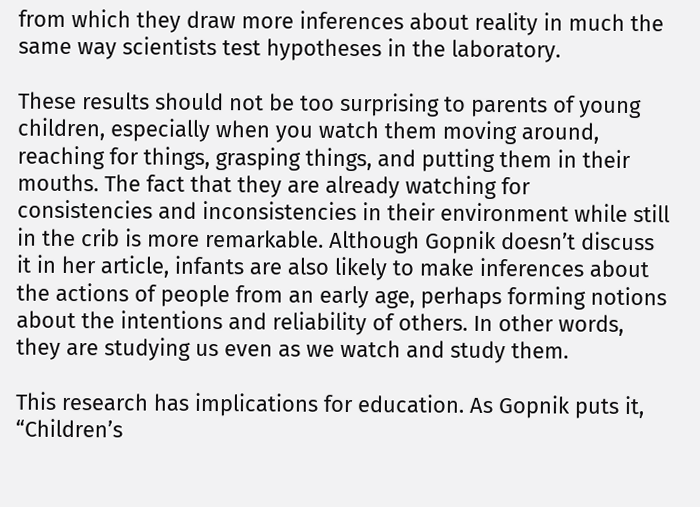from which they draw more inferences about reality in much the same way scientists test hypotheses in the laboratory.

These results should not be too surprising to parents of young children, especially when you watch them moving around, reaching for things, grasping things, and putting them in their mouths. The fact that they are already watching for consistencies and inconsistencies in their environment while still in the crib is more remarkable. Although Gopnik doesn’t discuss it in her article, infants are also likely to make inferences about the actions of people from an early age, perhaps forming notions about the intentions and reliability of others. In other words, they are studying us even as we watch and study them.

This research has implications for education. As Gopnik puts it, “Children’s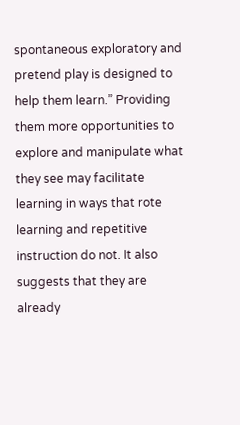spontaneous exploratory and pretend play is designed to help them learn.” Providing them more opportunities to explore and manipulate what they see may facilitate learning in ways that rote learning and repetitive instruction do not. It also suggests that they are already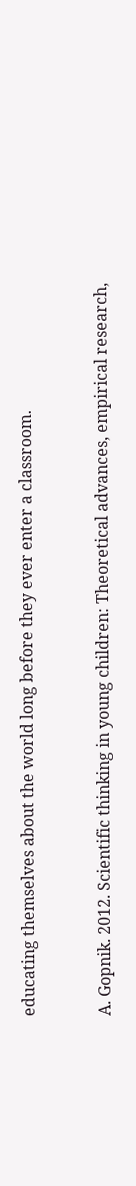educating themselves about the world long before they ever enter a classroom.


A. Gopnik. 2012. Scientific thinking in young children: Theoretical advances, empirical research,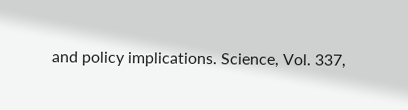and policy implications. Science, Vol. 337,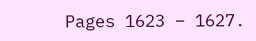Pages 1623 – 1627.